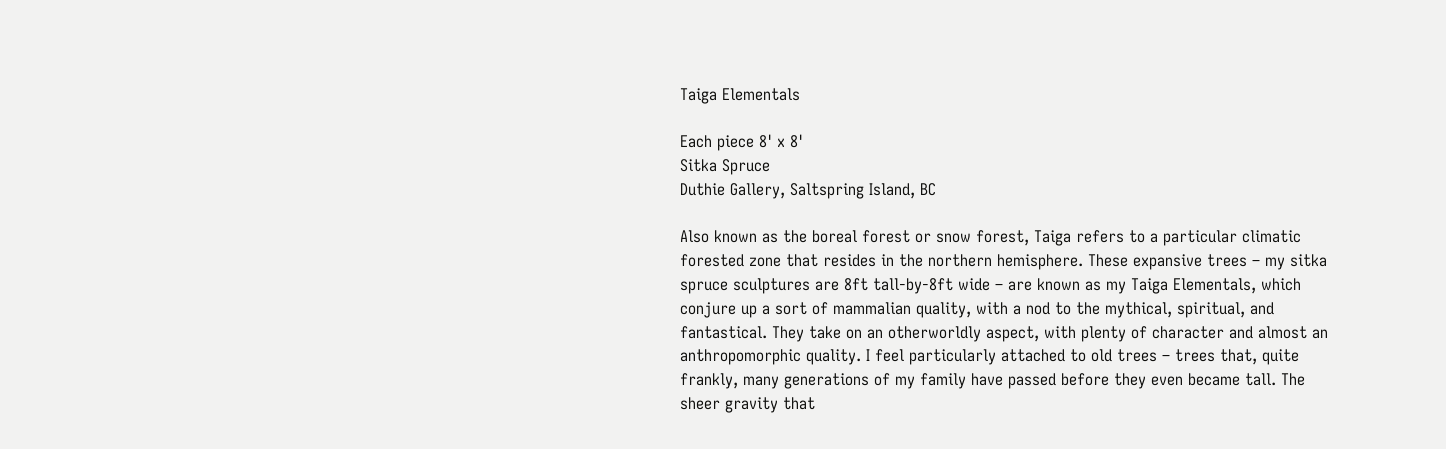Taiga Elementals

Each piece 8' x 8'
Sitka Spruce
Duthie Gallery, Saltspring Island, BC

Also known as the boreal forest or snow forest, Taiga refers to a particular climatic forested zone that resides in the northern hemisphere. These expansive trees – my sitka spruce sculptures are 8ft tall-by-8ft wide – are known as my Taiga Elementals, which conjure up a sort of mammalian quality, with a nod to the mythical, spiritual, and fantastical. They take on an otherworldly aspect, with plenty of character and almost an anthropomorphic quality. I feel particularly attached to old trees – trees that, quite frankly, many generations of my family have passed before they even became tall. The sheer gravity that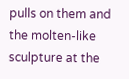pulls on them and the molten-like sculpture at the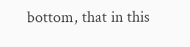bottom, that in this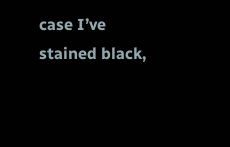case I’ve stained black,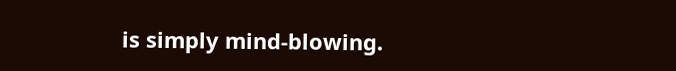is simply mind-blowing.